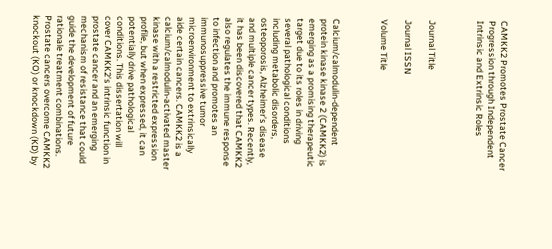CAMKK2 Promotes Prostate Cancer Progression through Independent Intrinsic and Extrinsic Roles



Journal Title

Journal ISSN

Volume Title



Calcium/calmodulin-dependent protein kinase kinase 2 (CAMKK2) is emerging as a promising therapeutic target due to its roles in driving several pathological conditions including metabolic disorders, osteoporosis, Alzheimer’s disease and multiple cancer types. Recently, it has been discovered that CAMKK2 also regulates the immune response to infection and promotes an immunosuppressive tumor microenvironment to extrinsically aide certain cancers. CAMKK2 is a calcium/calmodulin-activated master kinase with a restricted expression profile, but when expressed, it can potentially drive pathological conditions. This dissertation will cover CAMKK2’s intrinsic function in prostate cancer and an emerging mechanism of resistance that could guide the development of future rationale treatment combinations. Prostate cancers overcome CAMKK2 knockout (KO) or knockdown (KD) by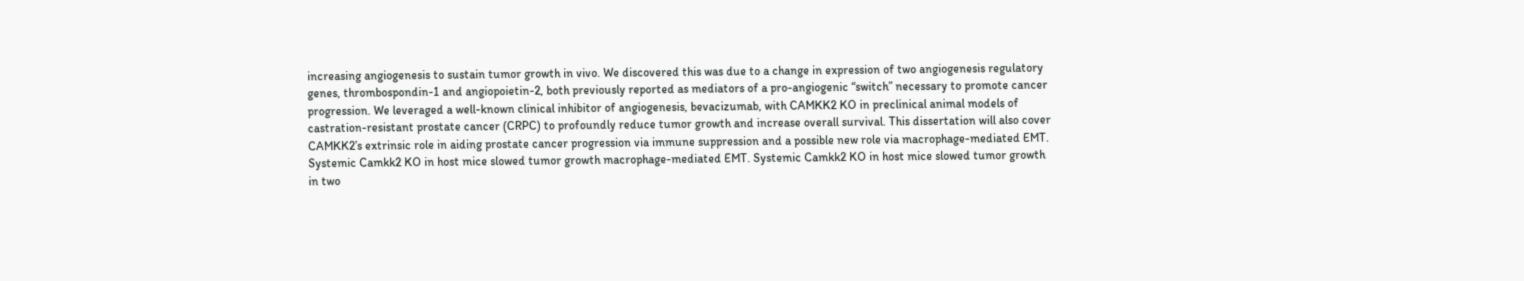increasing angiogenesis to sustain tumor growth in vivo. We discovered this was due to a change in expression of two angiogenesis regulatory genes, thrombospondin-1 and angiopoietin-2, both previously reported as mediators of a pro-angiogenic “switch” necessary to promote cancer progression. We leveraged a well-known clinical inhibitor of angiogenesis, bevacizumab, with CAMKK2 KO in preclinical animal models of castration-resistant prostate cancer (CRPC) to profoundly reduce tumor growth and increase overall survival. This dissertation will also cover CAMKK2’s extrinsic role in aiding prostate cancer progression via immune suppression and a possible new role via macrophage-mediated EMT. Systemic Camkk2 KO in host mice slowed tumor growth macrophage-mediated EMT. Systemic Camkk2 KO in host mice slowed tumor growth in two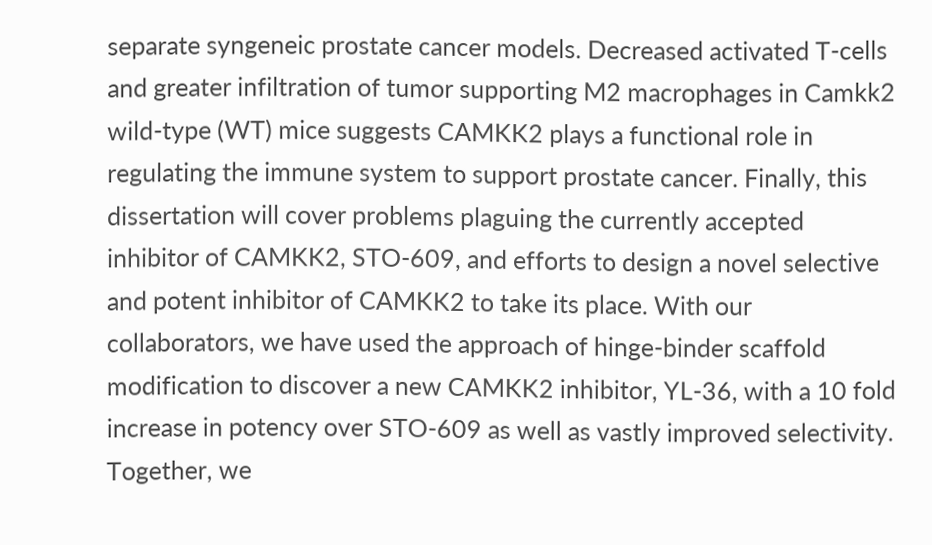separate syngeneic prostate cancer models. Decreased activated T-cells and greater infiltration of tumor supporting M2 macrophages in Camkk2 wild-type (WT) mice suggests CAMKK2 plays a functional role in regulating the immune system to support prostate cancer. Finally, this dissertation will cover problems plaguing the currently accepted inhibitor of CAMKK2, STO-609, and efforts to design a novel selective and potent inhibitor of CAMKK2 to take its place. With our collaborators, we have used the approach of hinge-binder scaffold modification to discover a new CAMKK2 inhibitor, YL-36, with a 10 fold increase in potency over STO-609 as well as vastly improved selectivity. Together, we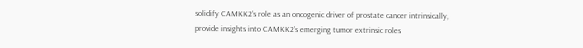solidify CAMKK2’s role as an oncogenic driver of prostate cancer intrinsically, provide insights into CAMKK2’s emerging tumor extrinsic roles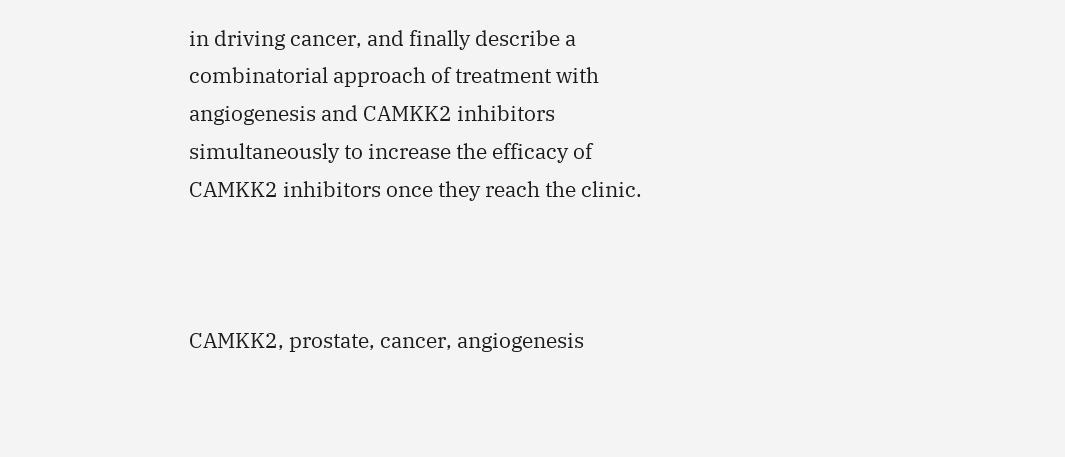in driving cancer, and finally describe a combinatorial approach of treatment with angiogenesis and CAMKK2 inhibitors simultaneously to increase the efficacy of CAMKK2 inhibitors once they reach the clinic.



CAMKK2, prostate, cancer, angiogenesis